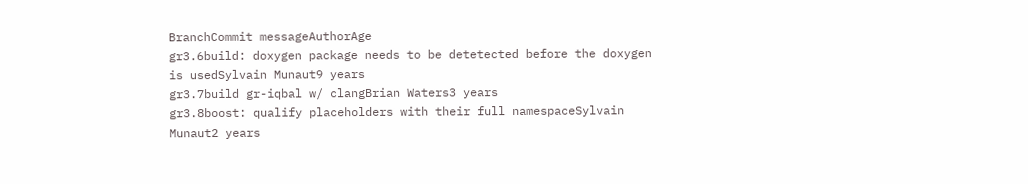BranchCommit messageAuthorAge
gr3.6build: doxygen package needs to be detetected before the doxygen is usedSylvain Munaut9 years
gr3.7build gr-iqbal w/ clangBrian Waters3 years
gr3.8boost: qualify placeholders with their full namespaceSylvain Munaut2 years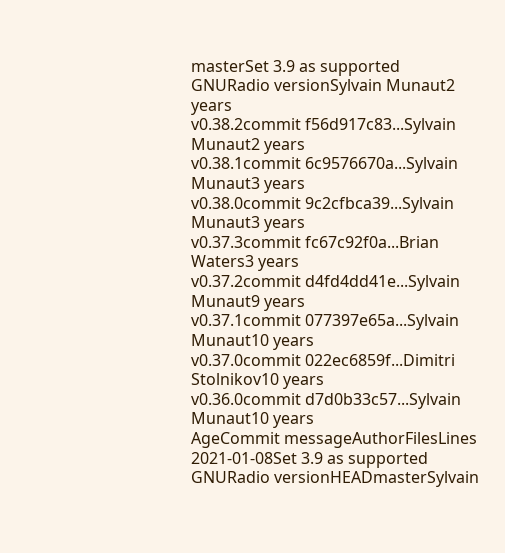masterSet 3.9 as supported GNURadio versionSylvain Munaut2 years
v0.38.2commit f56d917c83...Sylvain Munaut2 years
v0.38.1commit 6c9576670a...Sylvain Munaut3 years
v0.38.0commit 9c2cfbca39...Sylvain Munaut3 years
v0.37.3commit fc67c92f0a...Brian Waters3 years
v0.37.2commit d4fd4dd41e...Sylvain Munaut9 years
v0.37.1commit 077397e65a...Sylvain Munaut10 years
v0.37.0commit 022ec6859f...Dimitri Stolnikov10 years
v0.36.0commit d7d0b33c57...Sylvain Munaut10 years
AgeCommit messageAuthorFilesLines
2021-01-08Set 3.9 as supported GNURadio versionHEADmasterSylvain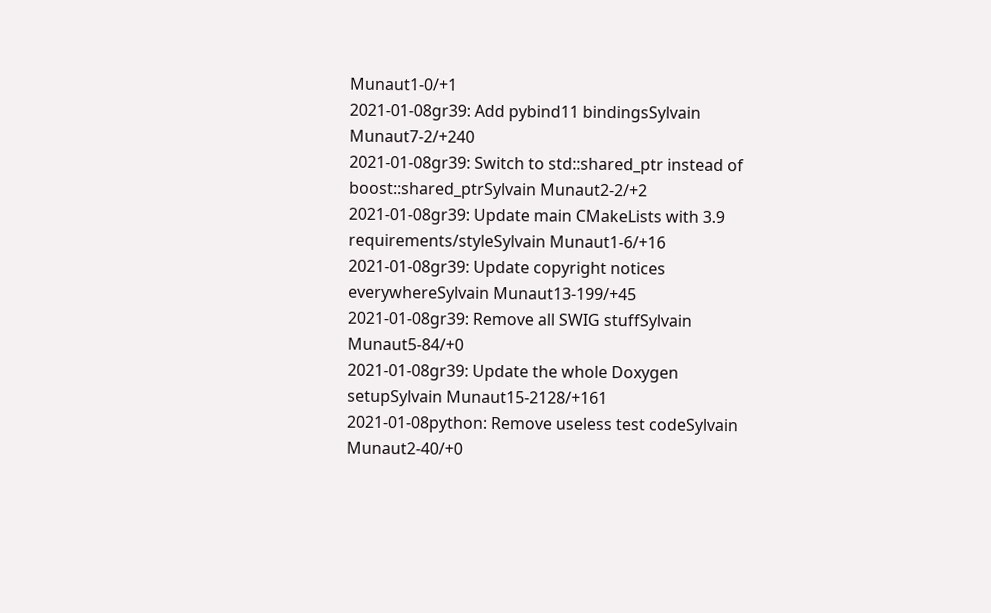Munaut1-0/+1
2021-01-08gr39: Add pybind11 bindingsSylvain Munaut7-2/+240
2021-01-08gr39: Switch to std::shared_ptr instead of boost::shared_ptrSylvain Munaut2-2/+2
2021-01-08gr39: Update main CMakeLists with 3.9 requirements/styleSylvain Munaut1-6/+16
2021-01-08gr39: Update copyright notices everywhereSylvain Munaut13-199/+45
2021-01-08gr39: Remove all SWIG stuffSylvain Munaut5-84/+0
2021-01-08gr39: Update the whole Doxygen setupSylvain Munaut15-2128/+161
2021-01-08python: Remove useless test codeSylvain Munaut2-40/+0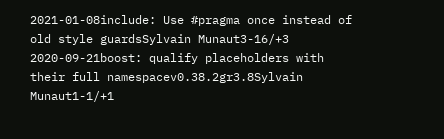2021-01-08include: Use #pragma once instead of old style guardsSylvain Munaut3-16/+3
2020-09-21boost: qualify placeholders with their full namespacev0.38.2gr3.8Sylvain Munaut1-1/+1